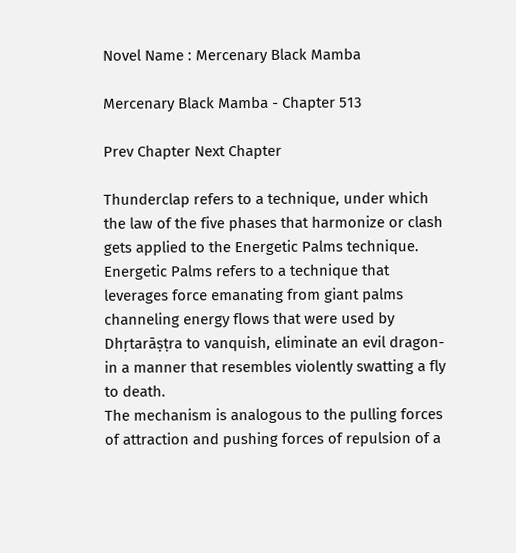Novel Name : Mercenary Black Mamba

Mercenary Black Mamba - Chapter 513

Prev Chapter Next Chapter

Thunderclap refers to a technique, under which the law of the five phases that harmonize or clash gets applied to the Energetic Palms technique. Energetic Palms refers to a technique that leverages force emanating from giant palms channeling energy flows that were used by Dhṛtarāṣṭra to vanquish, eliminate an evil dragon-in a manner that resembles violently swatting a fly to death.
The mechanism is analogous to the pulling forces of attraction and pushing forces of repulsion of a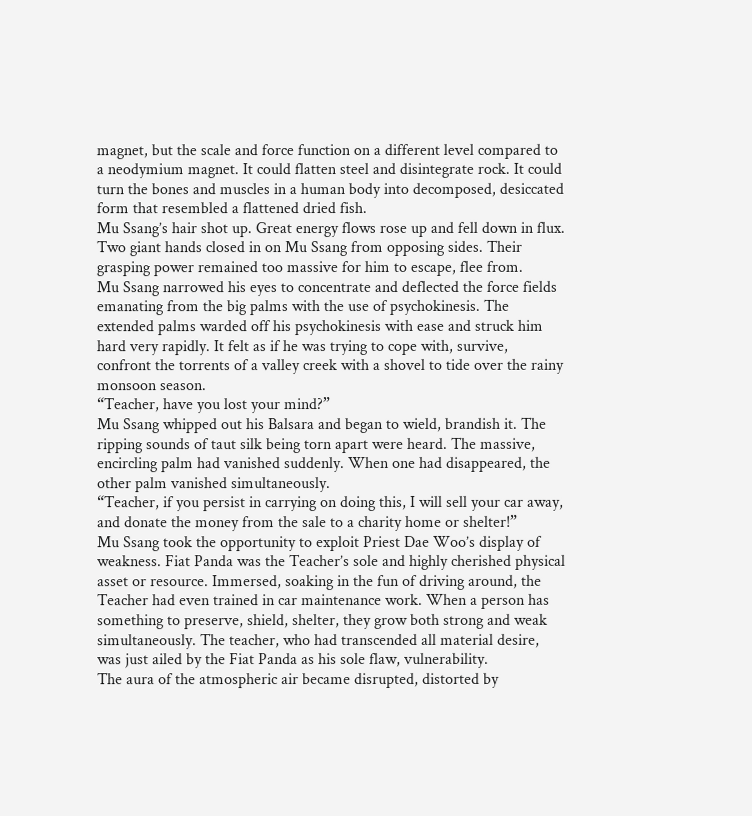magnet, but the scale and force function on a different level compared to a neodymium magnet. It could flatten steel and disintegrate rock. It could turn the bones and muscles in a human body into decomposed, desiccated form that resembled a flattened dried fish.
Mu Ssang’s hair shot up. Great energy flows rose up and fell down in flux. Two giant hands closed in on Mu Ssang from opposing sides. Their grasping power remained too massive for him to escape, flee from.
Mu Ssang narrowed his eyes to concentrate and deflected the force fields emanating from the big palms with the use of psychokinesis. The extended palms warded off his psychokinesis with ease and struck him hard very rapidly. It felt as if he was trying to cope with, survive, confront the torrents of a valley creek with a shovel to tide over the rainy monsoon season.
“Teacher, have you lost your mind?”
Mu Ssang whipped out his Balsara and began to wield, brandish it. The ripping sounds of taut silk being torn apart were heard. The massive, encircling palm had vanished suddenly. When one had disappeared, the other palm vanished simultaneously.
“Teacher, if you persist in carrying on doing this, I will sell your car away, and donate the money from the sale to a charity home or shelter!”
Mu Ssang took the opportunity to exploit Priest Dae Woo’s display of weakness. Fiat Panda was the Teacher’s sole and highly cherished physical asset or resource. Immersed, soaking in the fun of driving around, the Teacher had even trained in car maintenance work. When a person has something to preserve, shield, shelter, they grow both strong and weak simultaneously. The teacher, who had transcended all material desire, was just ailed by the Fiat Panda as his sole flaw, vulnerability.
The aura of the atmospheric air became disrupted, distorted by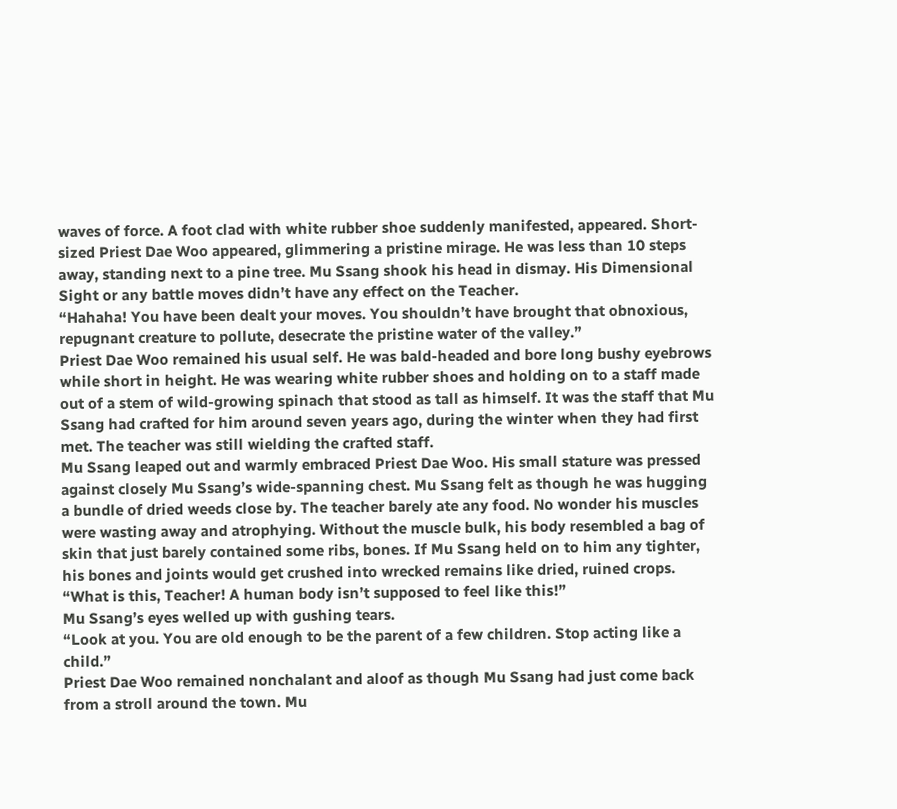waves of force. A foot clad with white rubber shoe suddenly manifested, appeared. Short-sized Priest Dae Woo appeared, glimmering a pristine mirage. He was less than 10 steps away, standing next to a pine tree. Mu Ssang shook his head in dismay. His Dimensional Sight or any battle moves didn’t have any effect on the Teacher.
“Hahaha! You have been dealt your moves. You shouldn’t have brought that obnoxious, repugnant creature to pollute, desecrate the pristine water of the valley.”
Priest Dae Woo remained his usual self. He was bald-headed and bore long bushy eyebrows while short in height. He was wearing white rubber shoes and holding on to a staff made out of a stem of wild-growing spinach that stood as tall as himself. It was the staff that Mu Ssang had crafted for him around seven years ago, during the winter when they had first met. The teacher was still wielding the crafted staff.
Mu Ssang leaped out and warmly embraced Priest Dae Woo. His small stature was pressed against closely Mu Ssang’s wide-spanning chest. Mu Ssang felt as though he was hugging a bundle of dried weeds close by. The teacher barely ate any food. No wonder his muscles were wasting away and atrophying. Without the muscle bulk, his body resembled a bag of skin that just barely contained some ribs, bones. If Mu Ssang held on to him any tighter, his bones and joints would get crushed into wrecked remains like dried, ruined crops.
“What is this, Teacher! A human body isn’t supposed to feel like this!”
Mu Ssang’s eyes welled up with gushing tears.
“Look at you. You are old enough to be the parent of a few children. Stop acting like a child.”
Priest Dae Woo remained nonchalant and aloof as though Mu Ssang had just come back from a stroll around the town. Mu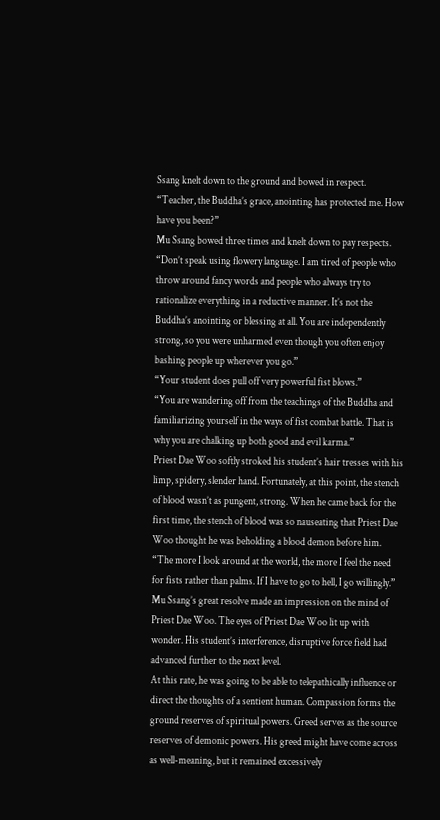Ssang knelt down to the ground and bowed in respect.
“Teacher, the Buddha’s grace, anointing has protected me. How have you been?”
Mu Ssang bowed three times and knelt down to pay respects.
“Don’t speak using flowery language. I am tired of people who throw around fancy words and people who always try to rationalize everything in a reductive manner. It’s not the Buddha’s anointing or blessing at all. You are independently strong, so you were unharmed even though you often enjoy bashing people up wherever you go.”
“Your student does pull off very powerful fist blows.”
“You are wandering off from the teachings of the Buddha and familiarizing yourself in the ways of fist combat battle. That is why you are chalking up both good and evil karma.”
Priest Dae Woo softly stroked his student’s hair tresses with his limp, spidery, slender hand. Fortunately, at this point, the stench of blood wasn’t as pungent, strong. When he came back for the first time, the stench of blood was so nauseating that Priest Dae Woo thought he was beholding a blood demon before him.
“The more I look around at the world, the more I feel the need for fists rather than palms. If I have to go to hell, I go willingly.”
Mu Ssang’s great resolve made an impression on the mind of Priest Dae Woo. The eyes of Priest Dae Woo lit up with wonder. His student’s interference, disruptive force field had advanced further to the next level.
At this rate, he was going to be able to telepathically influence or direct the thoughts of a sentient human. Compassion forms the ground reserves of spiritual powers. Greed serves as the source reserves of demonic powers. His greed might have come across as well-meaning, but it remained excessively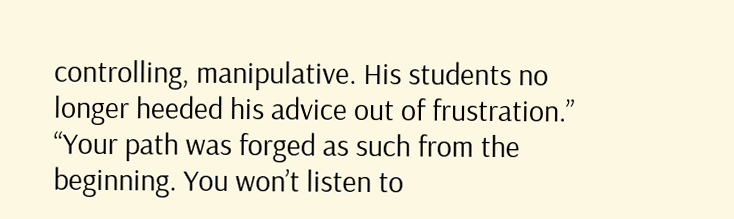controlling, manipulative. His students no longer heeded his advice out of frustration.”
“Your path was forged as such from the beginning. You won’t listen to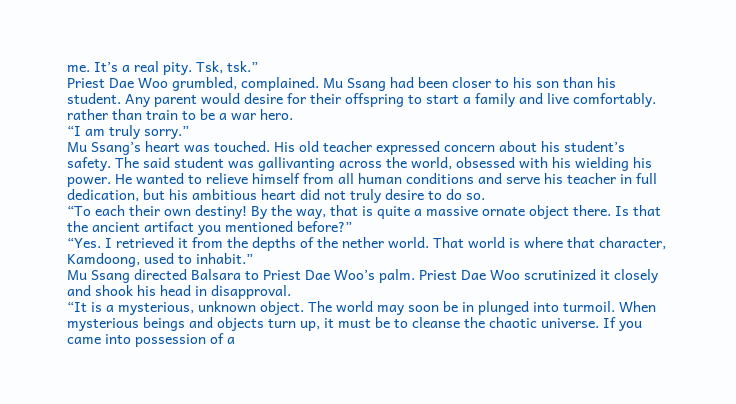me. It’s a real pity. Tsk, tsk.”
Priest Dae Woo grumbled, complained. Mu Ssang had been closer to his son than his student. Any parent would desire for their offspring to start a family and live comfortably. rather than train to be a war hero.
“I am truly sorry.”
Mu Ssang’s heart was touched. His old teacher expressed concern about his student’s safety. The said student was gallivanting across the world, obsessed with his wielding his power. He wanted to relieve himself from all human conditions and serve his teacher in full dedication, but his ambitious heart did not truly desire to do so.
“To each their own destiny! By the way, that is quite a massive ornate object there. Is that the ancient artifact you mentioned before?”
“Yes. I retrieved it from the depths of the nether world. That world is where that character, Kamdoong, used to inhabit.”
Mu Ssang directed Balsara to Priest Dae Woo’s palm. Priest Dae Woo scrutinized it closely and shook his head in disapproval.
“It is a mysterious, unknown object. The world may soon be in plunged into turmoil. When mysterious beings and objects turn up, it must be to cleanse the chaotic universe. If you came into possession of a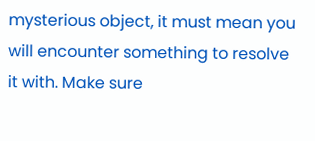mysterious object, it must mean you will encounter something to resolve it with. Make sure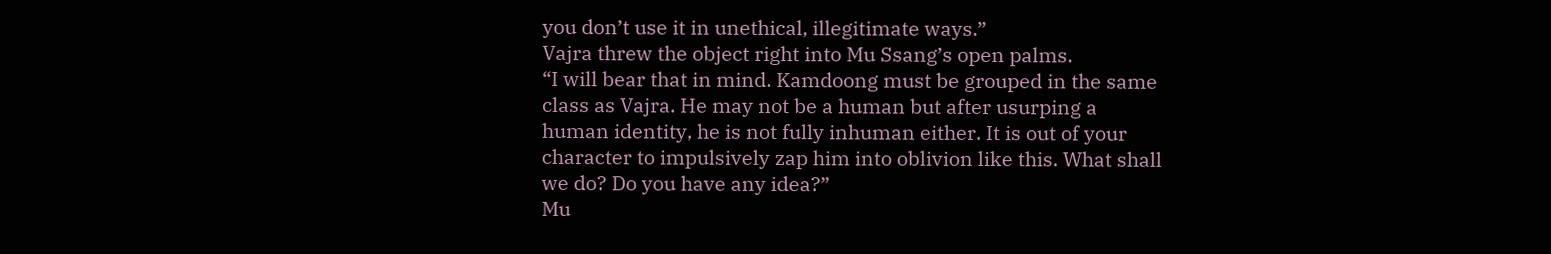you don’t use it in unethical, illegitimate ways.”
Vajra threw the object right into Mu Ssang’s open palms.
“I will bear that in mind. Kamdoong must be grouped in the same class as Vajra. He may not be a human but after usurping a human identity, he is not fully inhuman either. It is out of your character to impulsively zap him into oblivion like this. What shall we do? Do you have any idea?”
Mu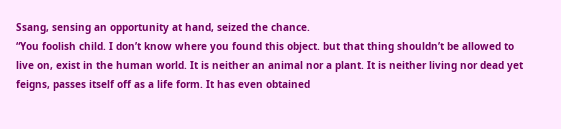Ssang, sensing an opportunity at hand, seized the chance.
“You foolish child. I don’t know where you found this object. but that thing shouldn’t be allowed to live on, exist in the human world. It is neither an animal nor a plant. It is neither living nor dead yet feigns, passes itself off as a life form. It has even obtained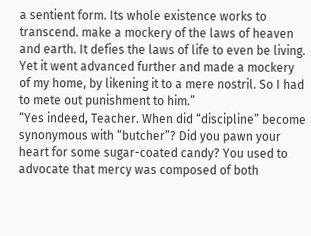a sentient form. Its whole existence works to transcend. make a mockery of the laws of heaven and earth. It defies the laws of life to even be living. Yet it went advanced further and made a mockery of my home, by likening it to a mere nostril. So I had to mete out punishment to him.”
“Yes indeed, Teacher. When did “discipline” become synonymous with “butcher”? Did you pawn your heart for some sugar-coated candy? You used to advocate that mercy was composed of both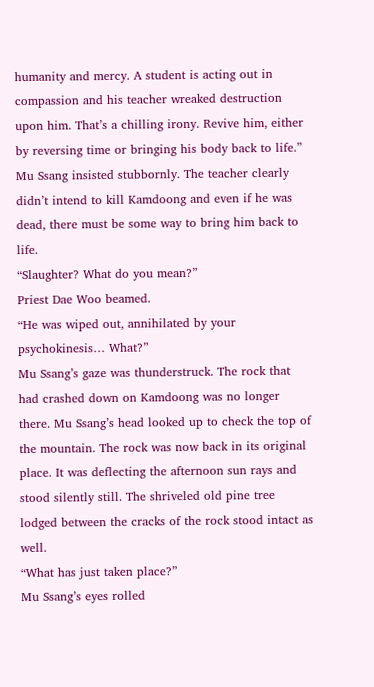humanity and mercy. A student is acting out in compassion and his teacher wreaked destruction upon him. That’s a chilling irony. Revive him, either by reversing time or bringing his body back to life.”
Mu Ssang insisted stubbornly. The teacher clearly didn’t intend to kill Kamdoong and even if he was dead, there must be some way to bring him back to life.
“Slaughter? What do you mean?”
Priest Dae Woo beamed.
“He was wiped out, annihilated by your psychokinesis… What?”
Mu Ssang’s gaze was thunderstruck. The rock that had crashed down on Kamdoong was no longer there. Mu Ssang’s head looked up to check the top of the mountain. The rock was now back in its original place. It was deflecting the afternoon sun rays and stood silently still. The shriveled old pine tree lodged between the cracks of the rock stood intact as well.
“What has just taken place?”
Mu Ssang’s eyes rolled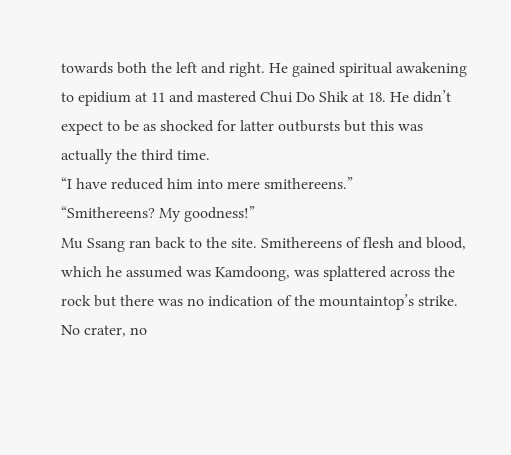towards both the left and right. He gained spiritual awakening to epidium at 11 and mastered Chui Do Shik at 18. He didn’t expect to be as shocked for latter outbursts but this was actually the third time.
“I have reduced him into mere smithereens.”
“Smithereens? My goodness!”
Mu Ssang ran back to the site. Smithereens of flesh and blood, which he assumed was Kamdoong, was splattered across the rock but there was no indication of the mountaintop’s strike. No crater, no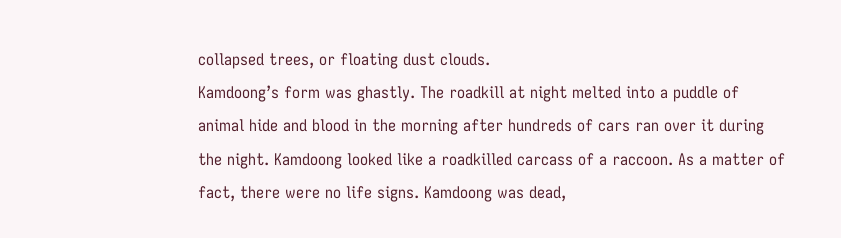collapsed trees, or floating dust clouds.
Kamdoong’s form was ghastly. The roadkill at night melted into a puddle of animal hide and blood in the morning after hundreds of cars ran over it during the night. Kamdoong looked like a roadkilled carcass of a raccoon. As a matter of fact, there were no life signs. Kamdoong was dead,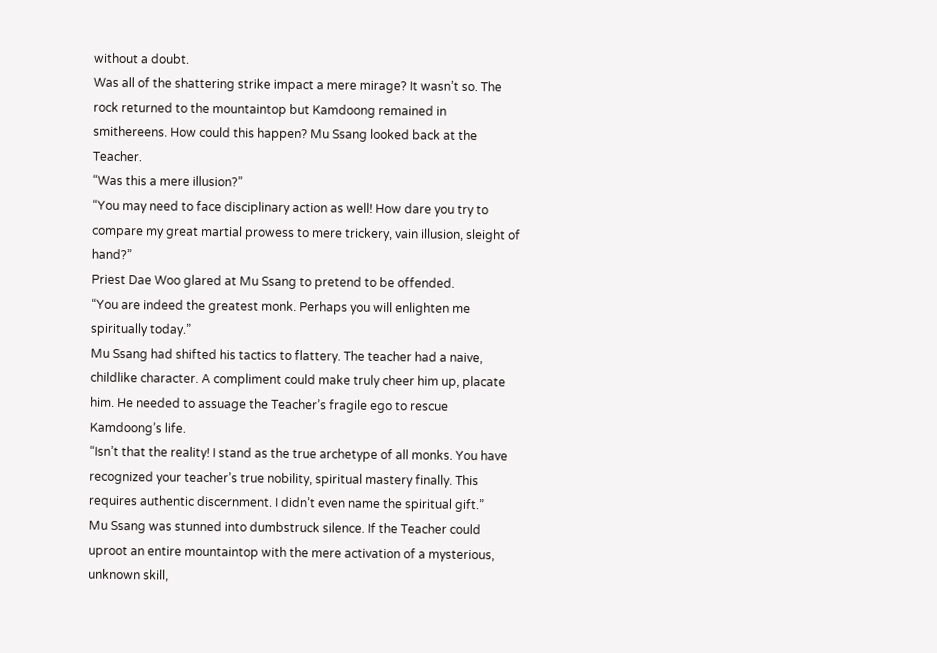without a doubt.
Was all of the shattering strike impact a mere mirage? It wasn’t so. The rock returned to the mountaintop but Kamdoong remained in smithereens. How could this happen? Mu Ssang looked back at the Teacher.
“Was this a mere illusion?”
“You may need to face disciplinary action as well! How dare you try to compare my great martial prowess to mere trickery, vain illusion, sleight of hand?”
Priest Dae Woo glared at Mu Ssang to pretend to be offended.
“You are indeed the greatest monk. Perhaps you will enlighten me spiritually today.”
Mu Ssang had shifted his tactics to flattery. The teacher had a naive, childlike character. A compliment could make truly cheer him up, placate him. He needed to assuage the Teacher’s fragile ego to rescue Kamdoong’s life.
“Isn’t that the reality! I stand as the true archetype of all monks. You have recognized your teacher’s true nobility, spiritual mastery finally. This requires authentic discernment. I didn’t even name the spiritual gift.”
Mu Ssang was stunned into dumbstruck silence. If the Teacher could uproot an entire mountaintop with the mere activation of a mysterious, unknown skill,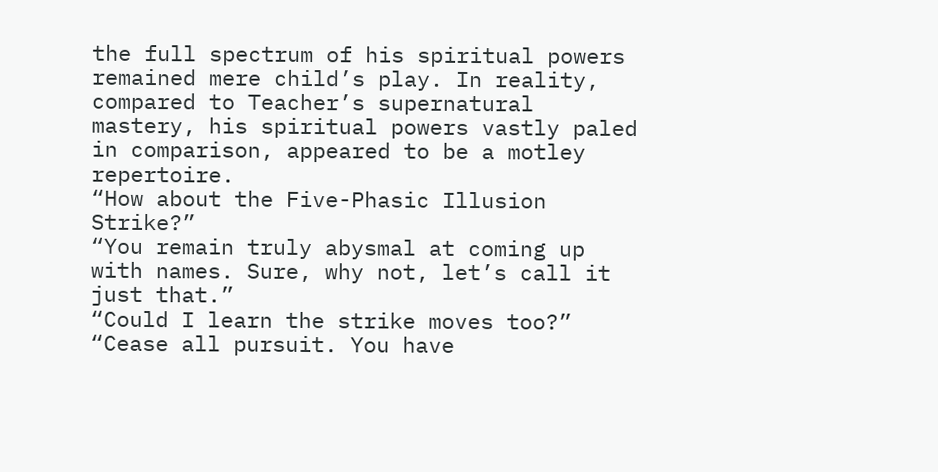the full spectrum of his spiritual powers remained mere child’s play. In reality, compared to Teacher’s supernatural mastery, his spiritual powers vastly paled in comparison, appeared to be a motley repertoire.
“How about the Five-Phasic Illusion Strike?”
“You remain truly abysmal at coming up with names. Sure, why not, let’s call it just that.”
“Could I learn the strike moves too?”
“Cease all pursuit. You have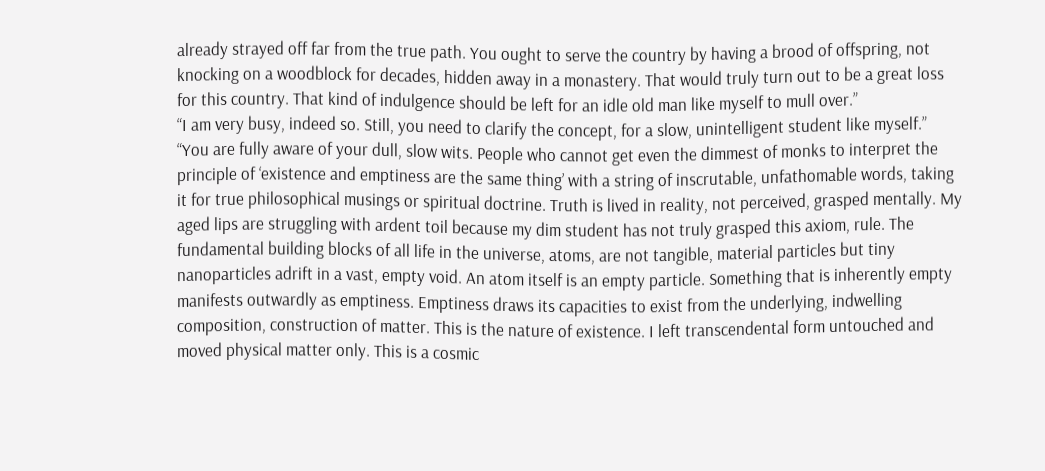already strayed off far from the true path. You ought to serve the country by having a brood of offspring, not knocking on a woodblock for decades, hidden away in a monastery. That would truly turn out to be a great loss for this country. That kind of indulgence should be left for an idle old man like myself to mull over.”
“I am very busy, indeed so. Still, you need to clarify the concept, for a slow, unintelligent student like myself.”
“You are fully aware of your dull, slow wits. People who cannot get even the dimmest of monks to interpret the principle of ‘existence and emptiness are the same thing’ with a string of inscrutable, unfathomable words, taking it for true philosophical musings or spiritual doctrine. Truth is lived in reality, not perceived, grasped mentally. My aged lips are struggling with ardent toil because my dim student has not truly grasped this axiom, rule. The fundamental building blocks of all life in the universe, atoms, are not tangible, material particles but tiny nanoparticles adrift in a vast, empty void. An atom itself is an empty particle. Something that is inherently empty manifests outwardly as emptiness. Emptiness draws its capacities to exist from the underlying, indwelling composition, construction of matter. This is the nature of existence. I left transcendental form untouched and moved physical matter only. This is a cosmic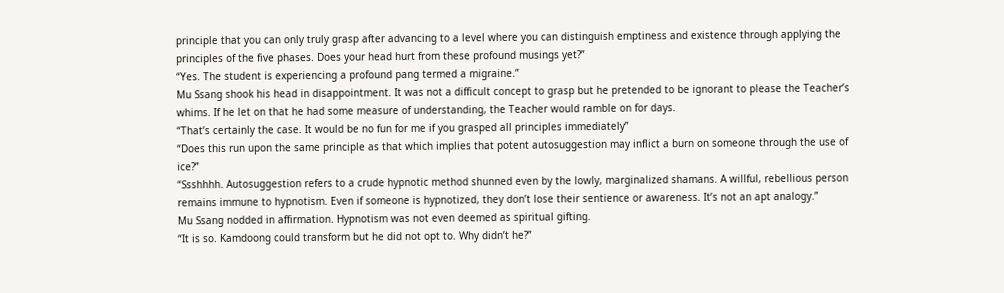principle that you can only truly grasp after advancing to a level where you can distinguish emptiness and existence through applying the principles of the five phases. Does your head hurt from these profound musings yet?”
“Yes. The student is experiencing a profound pang termed a migraine.”
Mu Ssang shook his head in disappointment. It was not a difficult concept to grasp but he pretended to be ignorant to please the Teacher’s whims. If he let on that he had some measure of understanding, the Teacher would ramble on for days.
“That’s certainly the case. It would be no fun for me if you grasped all principles immediately”
“Does this run upon the same principle as that which implies that potent autosuggestion may inflict a burn on someone through the use of ice?”
“Ssshhhh. Autosuggestion refers to a crude hypnotic method shunned even by the lowly, marginalized shamans. A willful, rebellious person remains immune to hypnotism. Even if someone is hypnotized, they don’t lose their sentience or awareness. It’s not an apt analogy.”
Mu Ssang nodded in affirmation. Hypnotism was not even deemed as spiritual gifting.
“It is so. Kamdoong could transform but he did not opt to. Why didn’t he?”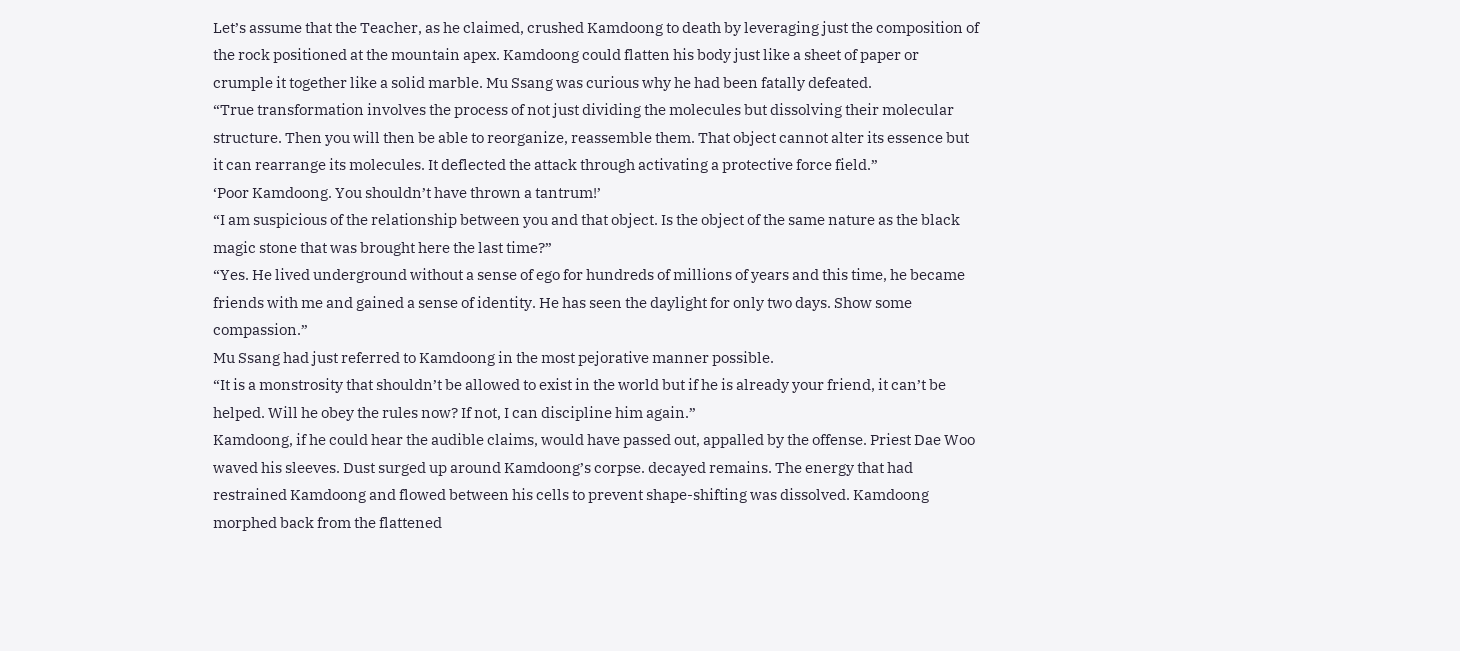Let’s assume that the Teacher, as he claimed, crushed Kamdoong to death by leveraging just the composition of the rock positioned at the mountain apex. Kamdoong could flatten his body just like a sheet of paper or crumple it together like a solid marble. Mu Ssang was curious why he had been fatally defeated.
“True transformation involves the process of not just dividing the molecules but dissolving their molecular structure. Then you will then be able to reorganize, reassemble them. That object cannot alter its essence but it can rearrange its molecules. It deflected the attack through activating a protective force field.”
‘Poor Kamdoong. You shouldn’t have thrown a tantrum!’
“I am suspicious of the relationship between you and that object. Is the object of the same nature as the black magic stone that was brought here the last time?”
“Yes. He lived underground without a sense of ego for hundreds of millions of years and this time, he became friends with me and gained a sense of identity. He has seen the daylight for only two days. Show some compassion.”
Mu Ssang had just referred to Kamdoong in the most pejorative manner possible.
“It is a monstrosity that shouldn’t be allowed to exist in the world but if he is already your friend, it can’t be helped. Will he obey the rules now? If not, I can discipline him again.”
Kamdoong, if he could hear the audible claims, would have passed out, appalled by the offense. Priest Dae Woo waved his sleeves. Dust surged up around Kamdoong’s corpse. decayed remains. The energy that had restrained Kamdoong and flowed between his cells to prevent shape-shifting was dissolved. Kamdoong morphed back from the flattened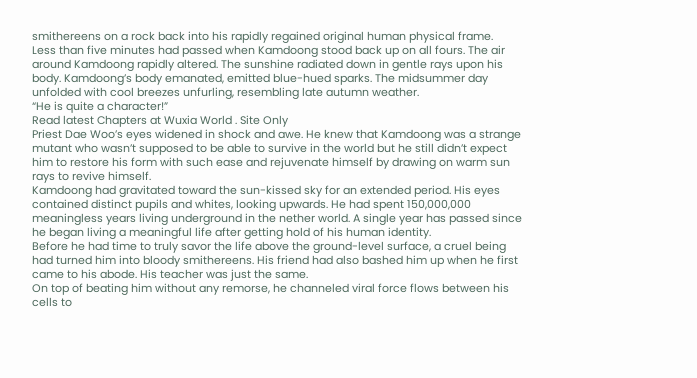smithereens on a rock back into his rapidly regained original human physical frame.
Less than five minutes had passed when Kamdoong stood back up on all fours. The air around Kamdoong rapidly altered. The sunshine radiated down in gentle rays upon his body. Kamdoong’s body emanated, emitted blue-hued sparks. The midsummer day unfolded with cool breezes unfurling, resembling late autumn weather.
“He is quite a character!”
Read latest Chapters at Wuxia World . Site Only
Priest Dae Woo’s eyes widened in shock and awe. He knew that Kamdoong was a strange mutant who wasn’t supposed to be able to survive in the world but he still didn’t expect him to restore his form with such ease and rejuvenate himself by drawing on warm sun rays to revive himself.
Kamdoong had gravitated toward the sun-kissed sky for an extended period. His eyes contained distinct pupils and whites, looking upwards. He had spent 150,000,000 meaningless years living underground in the nether world. A single year has passed since he began living a meaningful life after getting hold of his human identity.
Before he had time to truly savor the life above the ground-level surface, a cruel being had turned him into bloody smithereens. His friend had also bashed him up when he first came to his abode. His teacher was just the same.
On top of beating him without any remorse, he channeled viral force flows between his cells to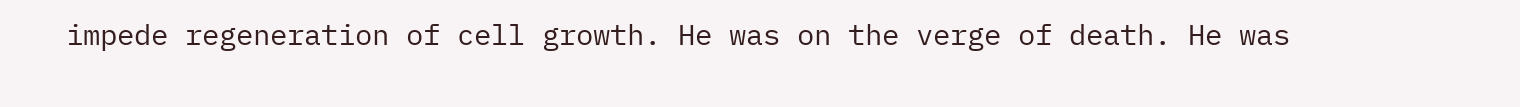impede regeneration of cell growth. He was on the verge of death. He was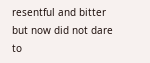resentful and bitter but now did not dare to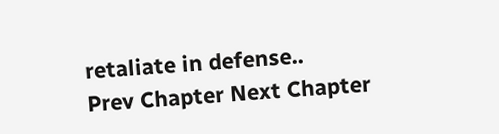retaliate in defense..
Prev Chapter Next Chapter